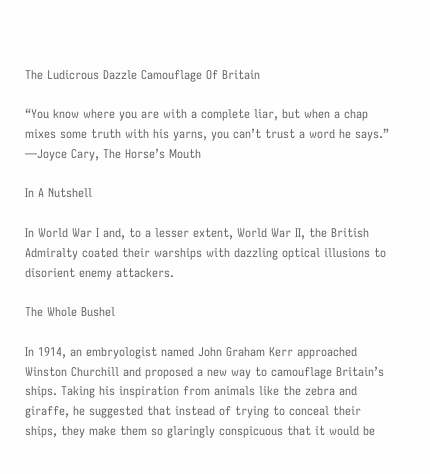The Ludicrous Dazzle Camouflage Of Britain

“You know where you are with a complete liar, but when a chap mixes some truth with his yarns, you can’t trust a word he says.” —Joyce Cary, The Horse’s Mouth

In A Nutshell

In World War I and, to a lesser extent, World War II, the British Admiralty coated their warships with dazzling optical illusions to disorient enemy attackers.

The Whole Bushel

In 1914, an embryologist named John Graham Kerr approached Winston Churchill and proposed a new way to camouflage Britain’s ships. Taking his inspiration from animals like the zebra and giraffe, he suggested that instead of trying to conceal their ships, they make them so glaringly conspicuous that it would be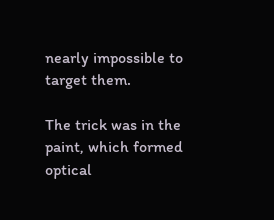nearly impossible to target them.

The trick was in the paint, which formed optical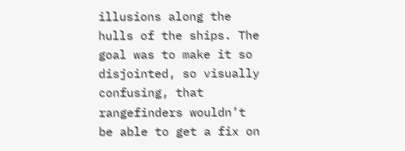illusions along the hulls of the ships. The goal was to make it so disjointed, so visually confusing, that rangefinders wouldn’t be able to get a fix on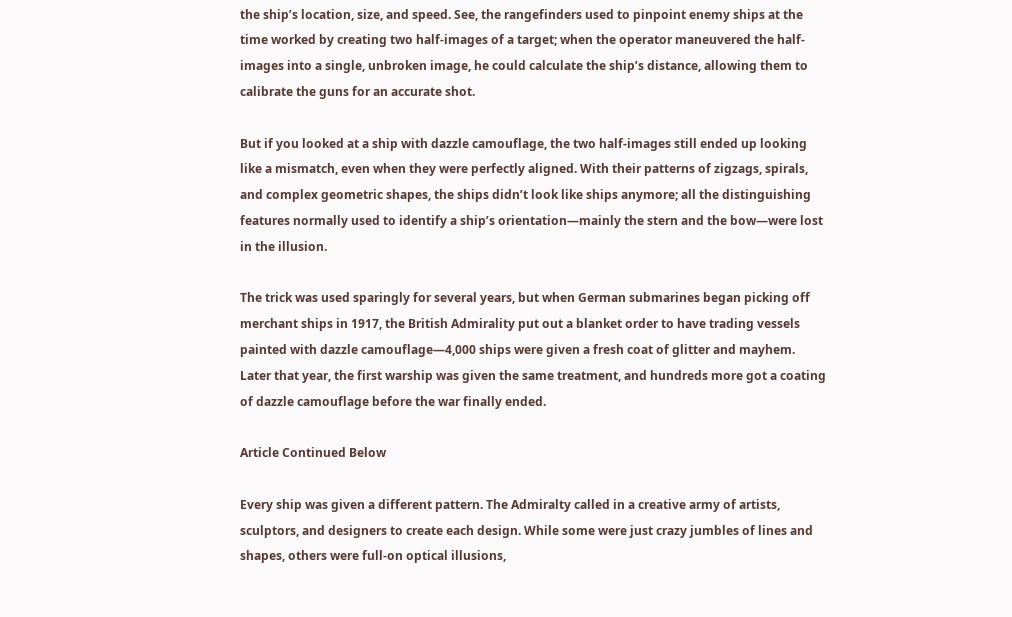the ship’s location, size, and speed. See, the rangefinders used to pinpoint enemy ships at the time worked by creating two half-images of a target; when the operator maneuvered the half-images into a single, unbroken image, he could calculate the ship’s distance, allowing them to calibrate the guns for an accurate shot.

But if you looked at a ship with dazzle camouflage, the two half-images still ended up looking like a mismatch, even when they were perfectly aligned. With their patterns of zigzags, spirals, and complex geometric shapes, the ships didn’t look like ships anymore; all the distinguishing features normally used to identify a ship’s orientation—mainly the stern and the bow—were lost in the illusion.

The trick was used sparingly for several years, but when German submarines began picking off merchant ships in 1917, the British Admirality put out a blanket order to have trading vessels painted with dazzle camouflage—4,000 ships were given a fresh coat of glitter and mayhem. Later that year, the first warship was given the same treatment, and hundreds more got a coating of dazzle camouflage before the war finally ended.

Article Continued Below

Every ship was given a different pattern. The Admiralty called in a creative army of artists, sculptors, and designers to create each design. While some were just crazy jumbles of lines and shapes, others were full-on optical illusions,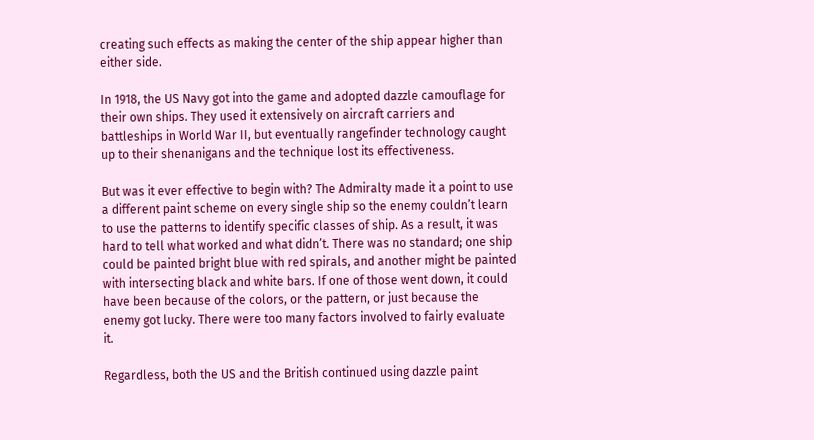creating such effects as making the center of the ship appear higher than either side.

In 1918, the US Navy got into the game and adopted dazzle camouflage for their own ships. They used it extensively on aircraft carriers and battleships in World War II, but eventually rangefinder technology caught up to their shenanigans and the technique lost its effectiveness.

But was it ever effective to begin with? The Admiralty made it a point to use a different paint scheme on every single ship so the enemy couldn’t learn to use the patterns to identify specific classes of ship. As a result, it was hard to tell what worked and what didn’t. There was no standard; one ship could be painted bright blue with red spirals, and another might be painted with intersecting black and white bars. If one of those went down, it could have been because of the colors, or the pattern, or just because the enemy got lucky. There were too many factors involved to fairly evaluate it.

Regardless, both the US and the British continued using dazzle paint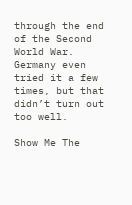through the end of the Second World War. Germany even tried it a few times, but that didn’t turn out too well.

Show Me The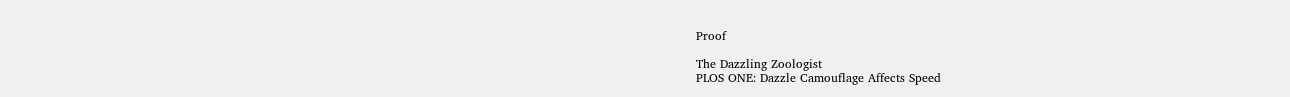Proof

The Dazzling Zoologist
PLOS ONE: Dazzle Camouflage Affects Speed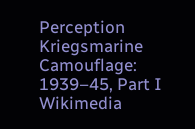Perception
Kriegsmarine Camouflage: 1939–45, Part I
Wikimedia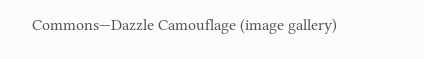Commons—Dazzle Camouflage (image gallery)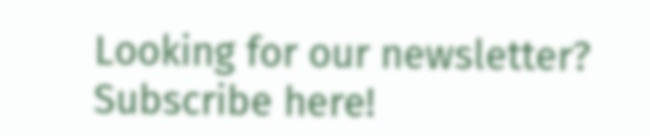Looking for our newsletter? Subscribe here!